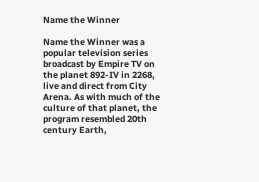Name the Winner

Name the Winner was a popular television series broadcast by Empire TV on the planet 892-IV in 2268, live and direct from City Arena. As with much of the culture of that planet, the program resembled 20th century Earth,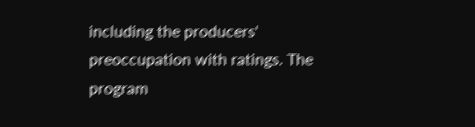including the producers' preoccupation with ratings. The program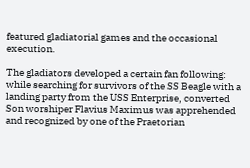featured gladiatorial games and the occasional execution.

The gladiators developed a certain fan following: while searching for survivors of the SS Beagle with a landing party from the USS Enterprise, converted Son worshiper Flavius Maximus was apprehended and recognized by one of the Praetorian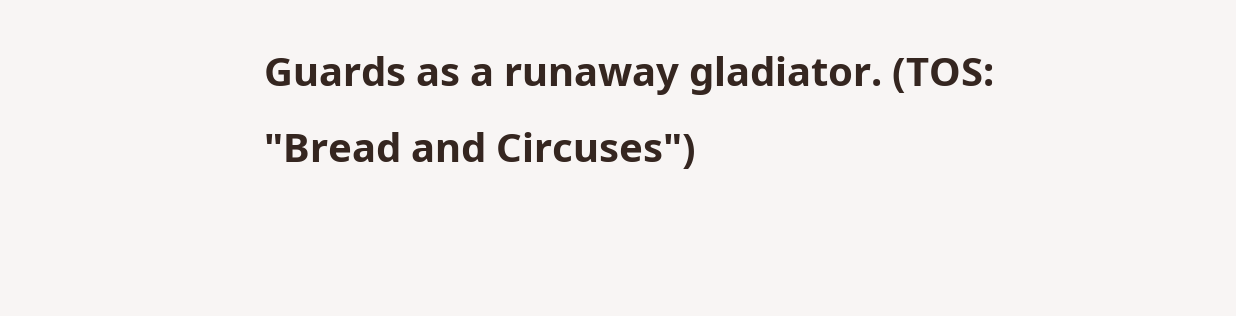Guards as a runaway gladiator. (TOS: "Bread and Circuses")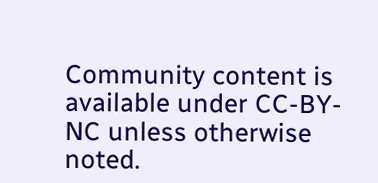Community content is available under CC-BY-NC unless otherwise noted.